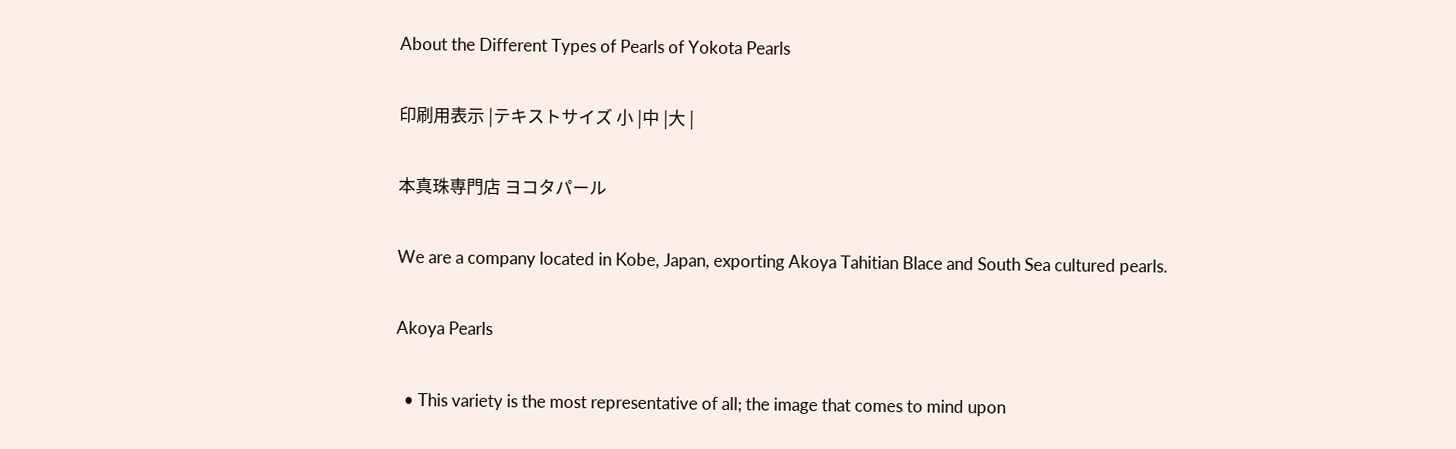About the Different Types of Pearls of Yokota Pearls

印刷用表示 |テキストサイズ 小 |中 |大 |

本真珠専門店 ヨコタパール

We are a company located in Kobe, Japan, exporting Akoya Tahitian Blace and South Sea cultured pearls.

Akoya Pearls

  • This variety is the most representative of all; the image that comes to mind upon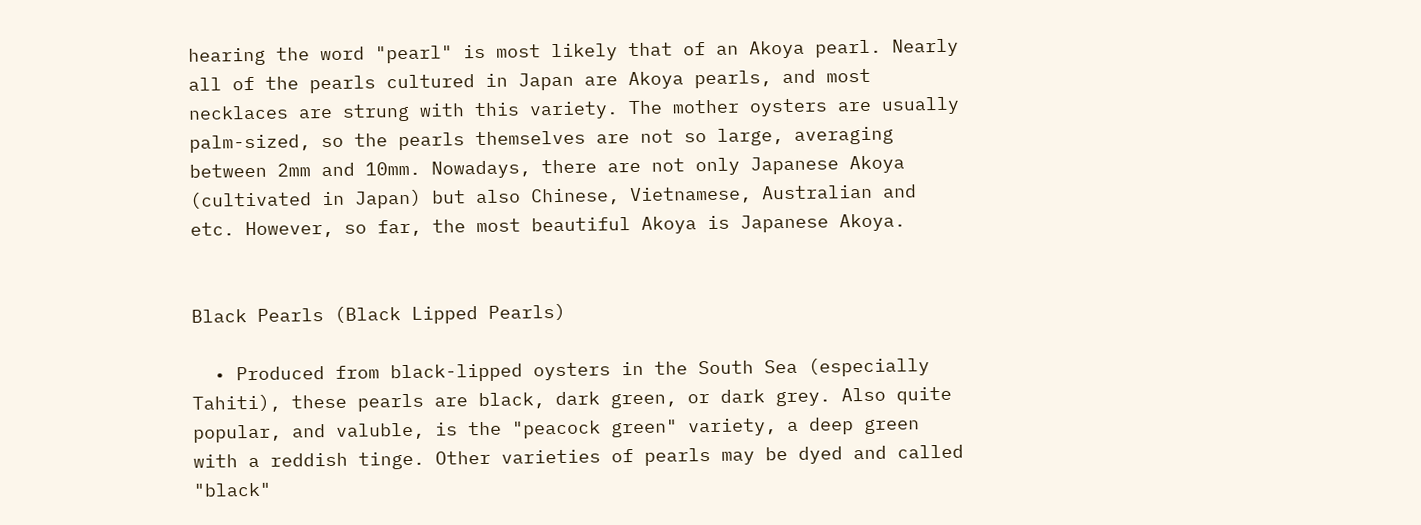hearing the word "pearl" is most likely that of an Akoya pearl. Nearly all of the pearls cultured in Japan are Akoya pearls, and most necklaces are strung with this variety. The mother oysters are usually palm-sized, so the pearls themselves are not so large, averaging between 2mm and 10mm. Nowadays, there are not only Japanese Akoya (cultivated in Japan) but also Chinese, Vietnamese, Australian and etc. However, so far, the most beautiful Akoya is Japanese Akoya.


Black Pearls (Black Lipped Pearls)

  • Produced from black-lipped oysters in the South Sea (especially Tahiti), these pearls are black, dark green, or dark grey. Also quite popular, and valuble, is the "peacock green" variety, a deep green with a reddish tinge. Other varieties of pearls may be dyed and called "black"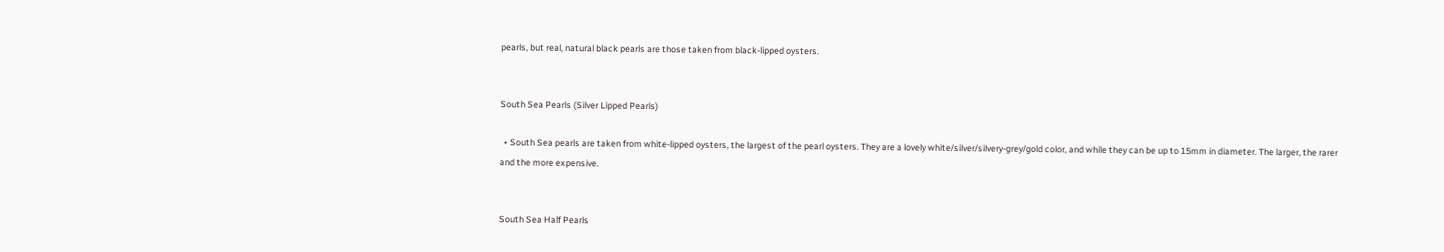pearls, but real, natural black pearls are those taken from black-lipped oysters.


South Sea Pearls (Silver Lipped Pearls)

  • South Sea pearls are taken from white-lipped oysters, the largest of the pearl oysters. They are a lovely white/silver/silvery-grey/gold color, and while they can be up to 15mm in diameter. The larger, the rarer and the more expensive.


South Sea Half Pearls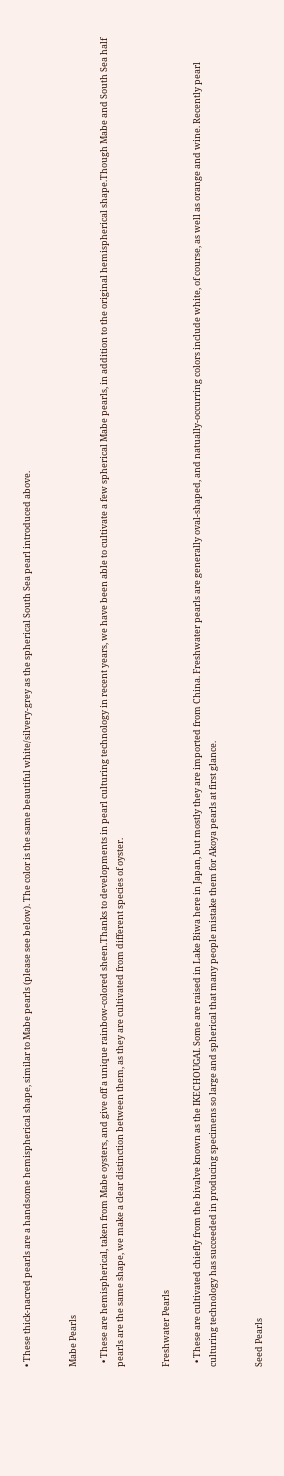• These thick-nacred pearls are a handsome hemispherical shape, similar to Mabe pearls (please see below). The color is the same beautiful white/silvery-grey as the spherical South Sea pearl introduced above.


Mabe Pearls

  • These are hemispherical, taken from Mabe oysters, and give off a unique rainbow-colored sheen.Thanks to developments in pearl culturing technology in recent years, we have been able to cultivate a few spherical Mabe pearls, in addition to the original hemispherical shape.Though Mabe and South Sea half pearls are the same shape, we make a clear distinction between them, as they are cultivated from different species of oyster.


Freshwater Pearls

  • These are cultivated chiefly from the bivalve known as the IKECHOUGAI. Some are raised in Lake Biwa here in Japan, but mostly they are imported from China. Freshwater pearls are generally oval-shaped, and natually-occurring colors include white, of course, as well as orange and wine. Recently pearl culturing technology has succeeded in producing specimens so large and spherical that many people mistake them for Akoya pearls at first glance.


Seed Pearls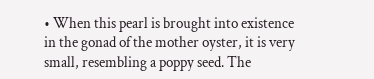• When this pearl is brought into existence in the gonad of the mother oyster, it is very small, resembling a poppy seed. The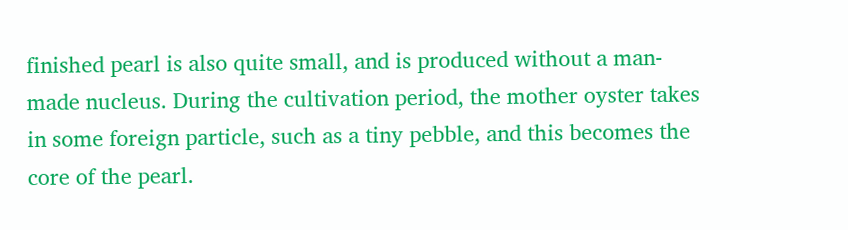finished pearl is also quite small, and is produced without a man-made nucleus. During the cultivation period, the mother oyster takes in some foreign particle, such as a tiny pebble, and this becomes the core of the pearl.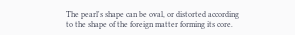The pearl's shape can be oval, or distorted according to the shape of the foreign matter forming its core.